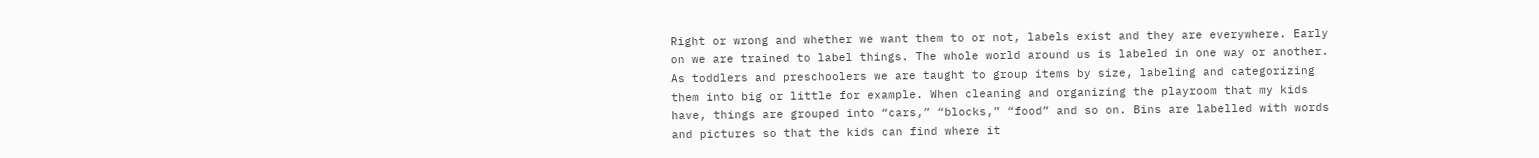Right or wrong and whether we want them to or not, labels exist and they are everywhere. Early on we are trained to label things. The whole world around us is labeled in one way or another. As toddlers and preschoolers we are taught to group items by size, labeling and categorizing them into big or little for example. When cleaning and organizing the playroom that my kids have, things are grouped into “cars,” “blocks,” “food” and so on. Bins are labelled with words and pictures so that the kids can find where it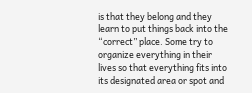is that they belong and they learn to put things back into the “correct” place. Some try to organize everything in their lives so that everything fits into its designated area or spot and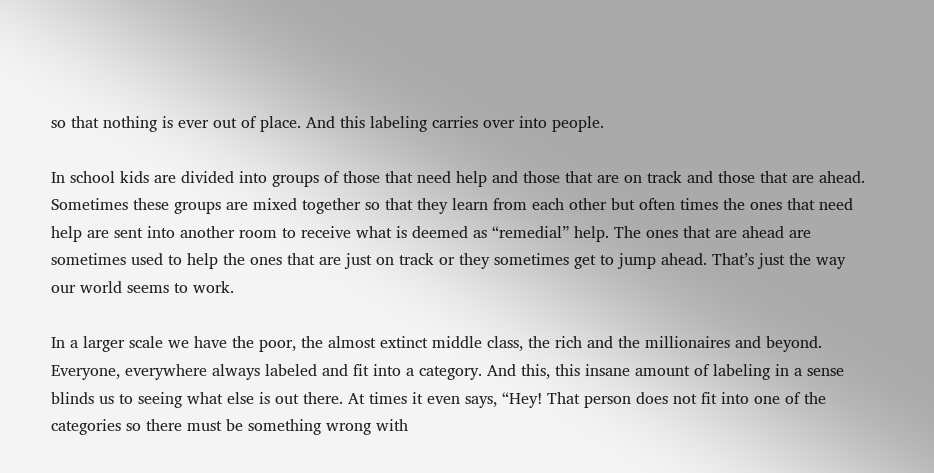so that nothing is ever out of place. And this labeling carries over into people.

In school kids are divided into groups of those that need help and those that are on track and those that are ahead. Sometimes these groups are mixed together so that they learn from each other but often times the ones that need help are sent into another room to receive what is deemed as “remedial” help. The ones that are ahead are sometimes used to help the ones that are just on track or they sometimes get to jump ahead. That’s just the way our world seems to work.

In a larger scale we have the poor, the almost extinct middle class, the rich and the millionaires and beyond. Everyone, everywhere always labeled and fit into a category. And this, this insane amount of labeling in a sense blinds us to seeing what else is out there. At times it even says, “Hey! That person does not fit into one of the categories so there must be something wrong with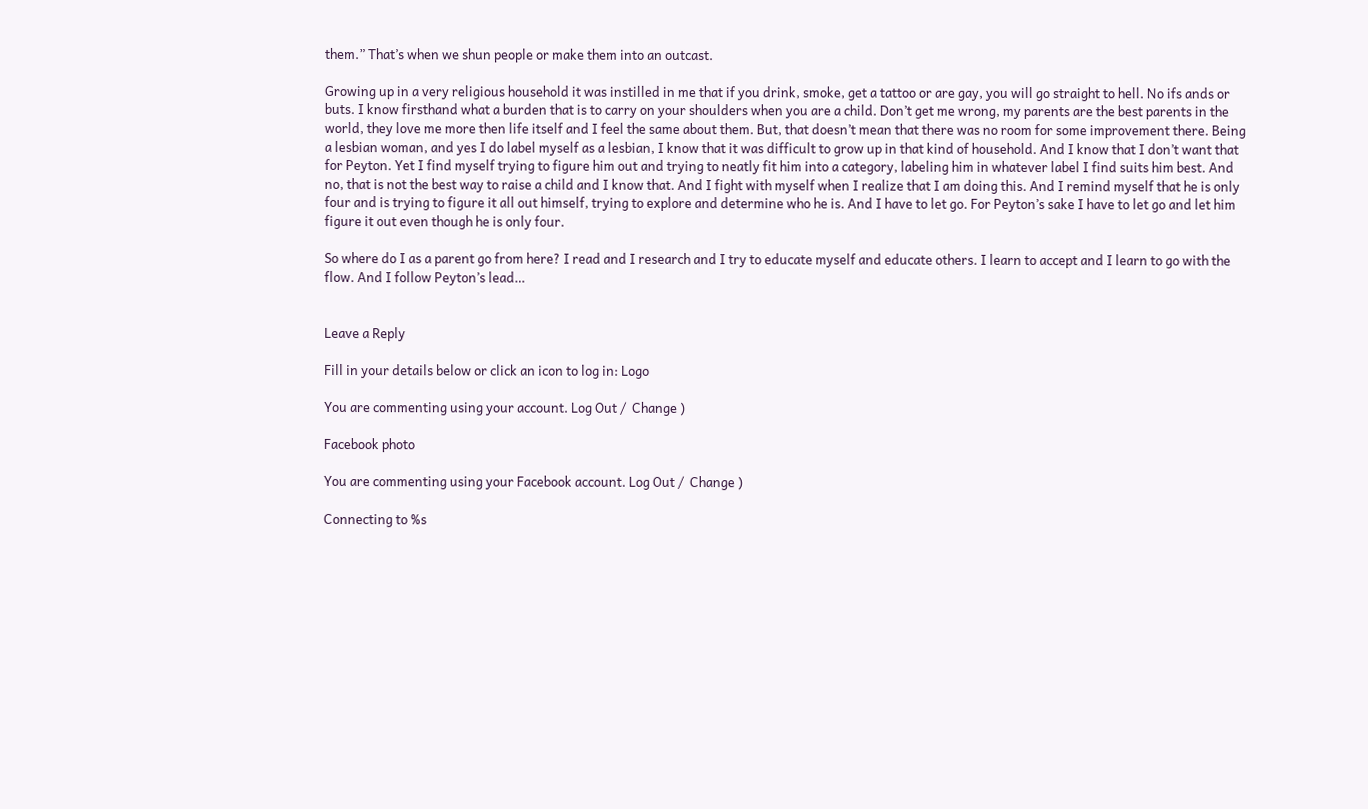them.” That’s when we shun people or make them into an outcast.

Growing up in a very religious household it was instilled in me that if you drink, smoke, get a tattoo or are gay, you will go straight to hell. No ifs ands or buts. I know firsthand what a burden that is to carry on your shoulders when you are a child. Don’t get me wrong, my parents are the best parents in the world, they love me more then life itself and I feel the same about them. But, that doesn’t mean that there was no room for some improvement there. Being a lesbian woman, and yes I do label myself as a lesbian, I know that it was difficult to grow up in that kind of household. And I know that I don’t want that for Peyton. Yet I find myself trying to figure him out and trying to neatly fit him into a category, labeling him in whatever label I find suits him best. And no, that is not the best way to raise a child and I know that. And I fight with myself when I realize that I am doing this. And I remind myself that he is only four and is trying to figure it all out himself, trying to explore and determine who he is. And I have to let go. For Peyton’s sake I have to let go and let him figure it out even though he is only four.

So where do I as a parent go from here? I read and I research and I try to educate myself and educate others. I learn to accept and I learn to go with the flow. And I follow Peyton’s lead…


Leave a Reply

Fill in your details below or click an icon to log in: Logo

You are commenting using your account. Log Out /  Change )

Facebook photo

You are commenting using your Facebook account. Log Out /  Change )

Connecting to %s